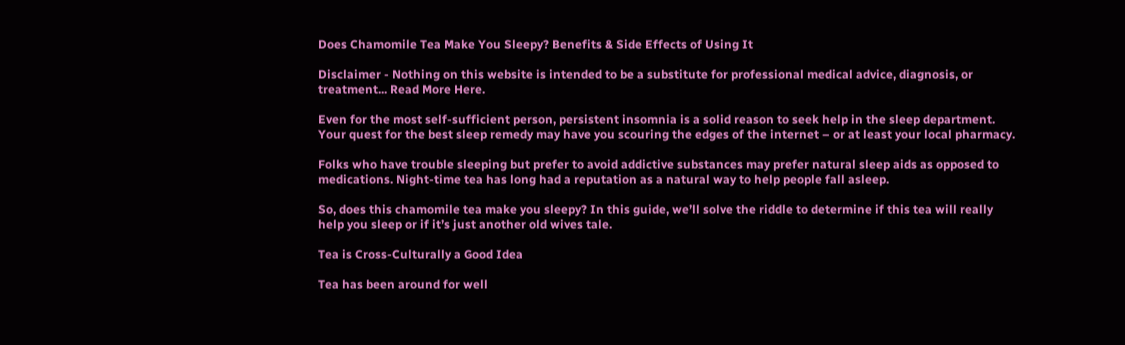Does Chamomile Tea Make You Sleepy? Benefits & Side Effects of Using It

Disclaimer - Nothing on this website is intended to be a substitute for professional medical advice, diagnosis, or treatment... Read More Here.

Even for the most self-sufficient person, persistent insomnia is a solid reason to seek help in the sleep department. Your quest for the best sleep remedy may have you scouring the edges of the internet – or at least your local pharmacy.

Folks who have trouble sleeping but prefer to avoid addictive substances may prefer natural sleep aids as opposed to medications. Night-time tea has long had a reputation as a natural way to help people fall asleep.

So, does this chamomile tea make you sleepy? In this guide, we’ll solve the riddle to determine if this tea will really help you sleep or if it’s just another old wives tale.

Tea is Cross-Culturally a Good Idea

Tea has been around for well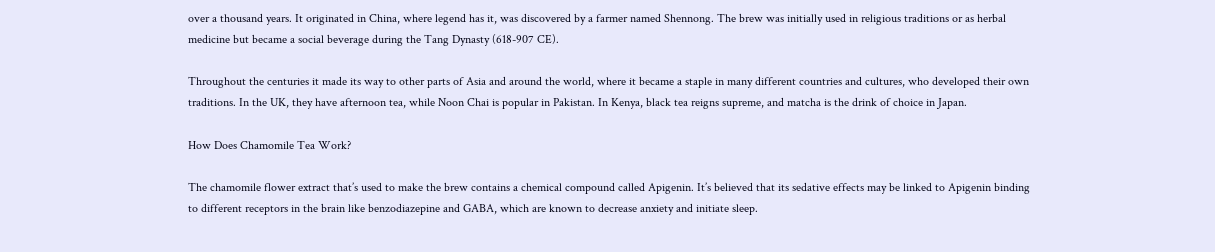over a thousand years. It originated in China, where legend has it, was discovered by a farmer named Shennong. The brew was initially used in religious traditions or as herbal medicine but became a social beverage during the Tang Dynasty (618-907 CE).

Throughout the centuries it made its way to other parts of Asia and around the world, where it became a staple in many different countries and cultures, who developed their own traditions. In the UK, they have afternoon tea, while Noon Chai is popular in Pakistan. In Kenya, black tea reigns supreme, and matcha is the drink of choice in Japan.

How Does Chamomile Tea Work?

The chamomile flower extract that’s used to make the brew contains a chemical compound called Apigenin. It’s believed that its sedative effects may be linked to Apigenin binding to different receptors in the brain like benzodiazepine and GABA, which are known to decrease anxiety and initiate sleep.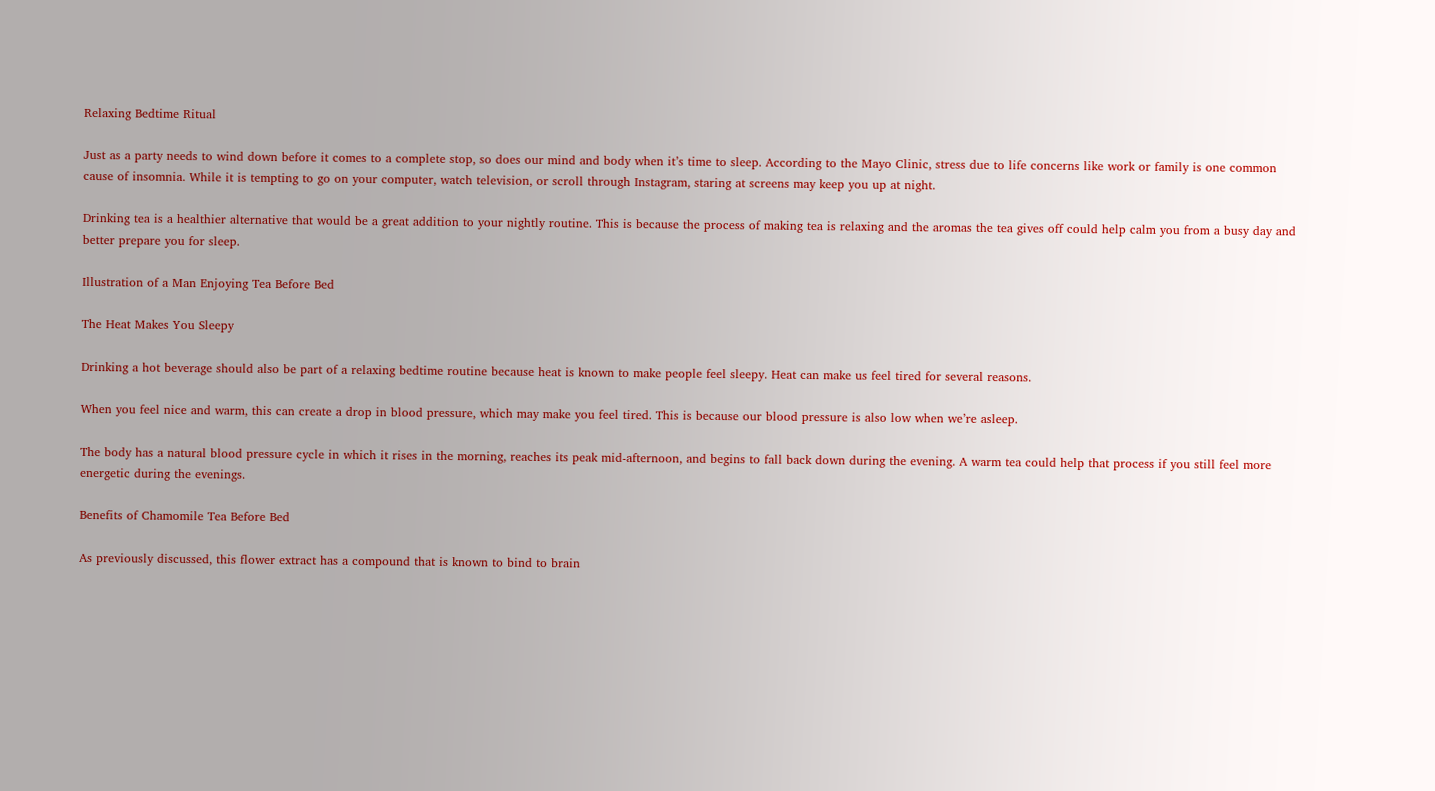Relaxing Bedtime Ritual

Just as a party needs to wind down before it comes to a complete stop, so does our mind and body when it’s time to sleep. According to the Mayo Clinic, stress due to life concerns like work or family is one common cause of insomnia. While it is tempting to go on your computer, watch television, or scroll through Instagram, staring at screens may keep you up at night.

Drinking tea is a healthier alternative that would be a great addition to your nightly routine. This is because the process of making tea is relaxing and the aromas the tea gives off could help calm you from a busy day and better prepare you for sleep.

Illustration of a Man Enjoying Tea Before Bed

The Heat Makes You Sleepy

Drinking a hot beverage should also be part of a relaxing bedtime routine because heat is known to make people feel sleepy. Heat can make us feel tired for several reasons.

When you feel nice and warm, this can create a drop in blood pressure, which may make you feel tired. This is because our blood pressure is also low when we’re asleep.

The body has a natural blood pressure cycle in which it rises in the morning, reaches its peak mid-afternoon, and begins to fall back down during the evening. A warm tea could help that process if you still feel more energetic during the evenings.

Benefits of Chamomile Tea Before Bed

As previously discussed, this flower extract has a compound that is known to bind to brain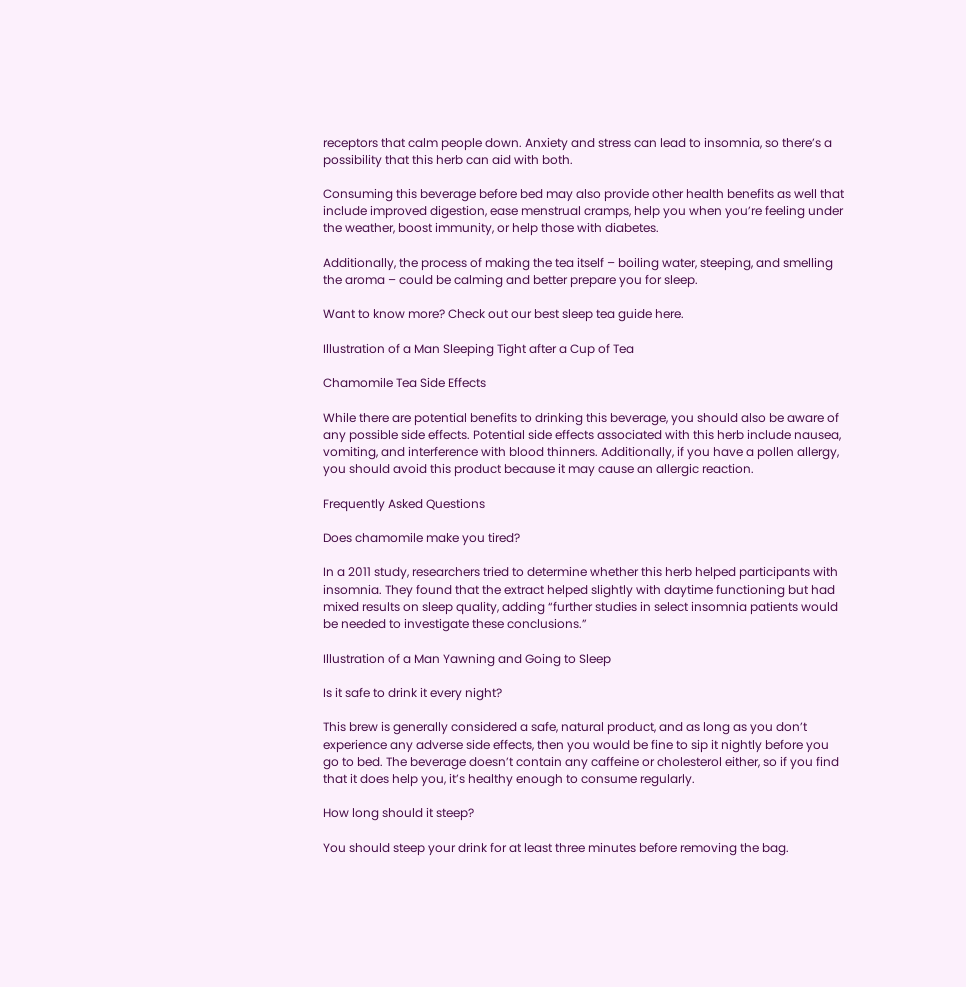receptors that calm people down. Anxiety and stress can lead to insomnia, so there’s a possibility that this herb can aid with both.

Consuming this beverage before bed may also provide other health benefits as well that include improved digestion, ease menstrual cramps, help you when you’re feeling under the weather, boost immunity, or help those with diabetes.

Additionally, the process of making the tea itself – boiling water, steeping, and smelling the aroma – could be calming and better prepare you for sleep.

Want to know more? Check out our best sleep tea guide here.

Illustration of a Man Sleeping Tight after a Cup of Tea

Chamomile Tea Side Effects

While there are potential benefits to drinking this beverage, you should also be aware of any possible side effects. Potential side effects associated with this herb include nausea, vomiting, and interference with blood thinners. Additionally, if you have a pollen allergy, you should avoid this product because it may cause an allergic reaction.

Frequently Asked Questions

Does chamomile make you tired?

In a 2011 study, researchers tried to determine whether this herb helped participants with insomnia. They found that the extract helped slightly with daytime functioning but had mixed results on sleep quality, adding “further studies in select insomnia patients would be needed to investigate these conclusions.”

Illustration of a Man Yawning and Going to Sleep

Is it safe to drink it every night?

This brew is generally considered a safe, natural product, and as long as you don’t experience any adverse side effects, then you would be fine to sip it nightly before you go to bed. The beverage doesn’t contain any caffeine or cholesterol either, so if you find that it does help you, it’s healthy enough to consume regularly.

How long should it steep?

You should steep your drink for at least three minutes before removing the bag.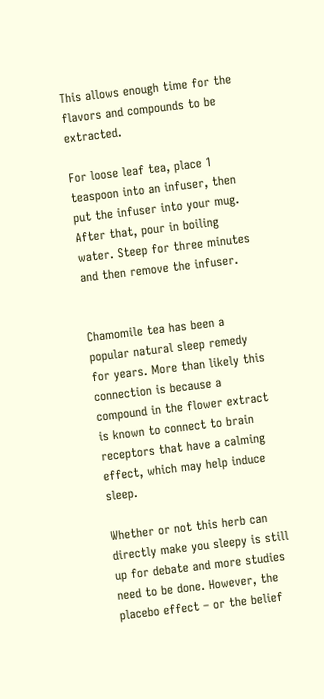This allows enough time for the flavors and compounds to be extracted.

For loose leaf tea, place 1 teaspoon into an infuser, then put the infuser into your mug. After that, pour in boiling water. Steep for three minutes and then remove the infuser.


Chamomile tea has been a popular natural sleep remedy for years. More than likely this connection is because a compound in the flower extract is known to connect to brain receptors that have a calming effect, which may help induce sleep.

Whether or not this herb can directly make you sleepy is still up for debate and more studies need to be done. However, the placebo effect – or the belief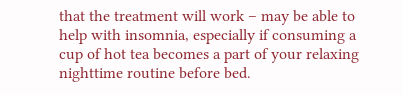that the treatment will work – may be able to help with insomnia, especially if consuming a cup of hot tea becomes a part of your relaxing nighttime routine before bed.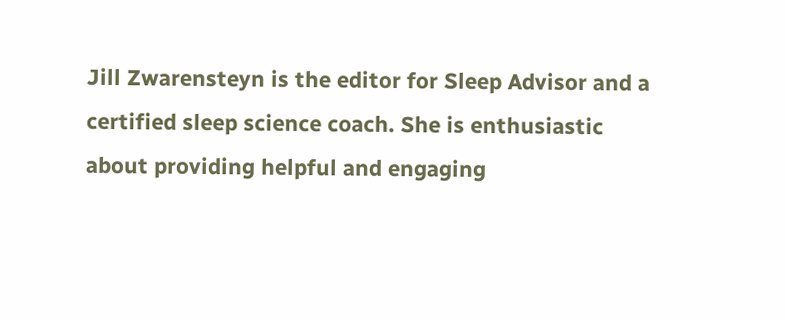Jill Zwarensteyn is the editor for Sleep Advisor and a certified sleep science coach. She is enthusiastic about providing helpful and engaging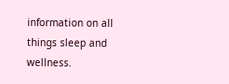information on all things sleep and wellness.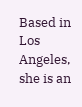Based in Los Angeles, she is an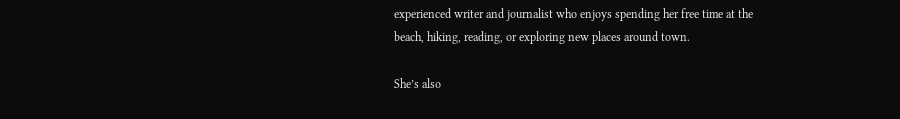experienced writer and journalist who enjoys spending her free time at the beach, hiking, reading, or exploring new places around town.

She’s also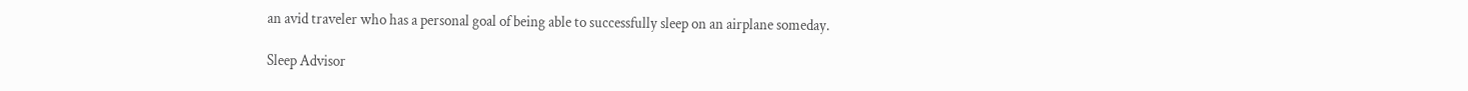an avid traveler who has a personal goal of being able to successfully sleep on an airplane someday.

Sleep Advisor